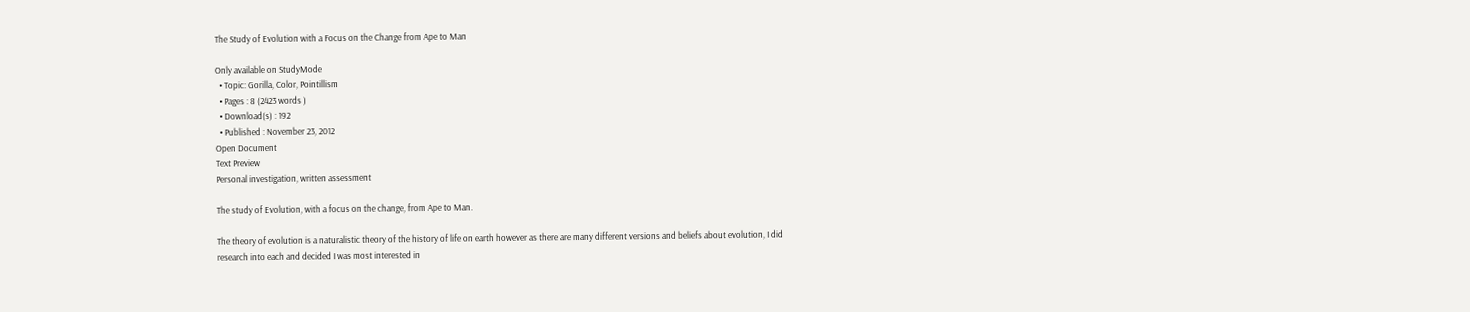The Study of Evolution with a Focus on the Change from Ape to Man

Only available on StudyMode
  • Topic: Gorilla, Color, Pointillism
  • Pages : 8 (2423 words )
  • Download(s) : 192
  • Published : November 23, 2012
Open Document
Text Preview
Personal investigation, written assessment

The study of Evolution, with a focus on the change, from Ape to Man.

The theory of evolution is a naturalistic theory of the history of life on earth however as there are many different versions and beliefs about evolution, I did research into each and decided I was most interested in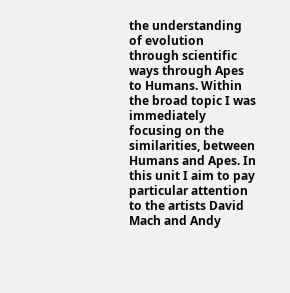the understanding of evolution through scientific ways through Apes to Humans. Within the broad topic I was immediately focusing on the similarities, between Humans and Apes. In this unit I aim to pay particular attention to the artists David Mach and Andy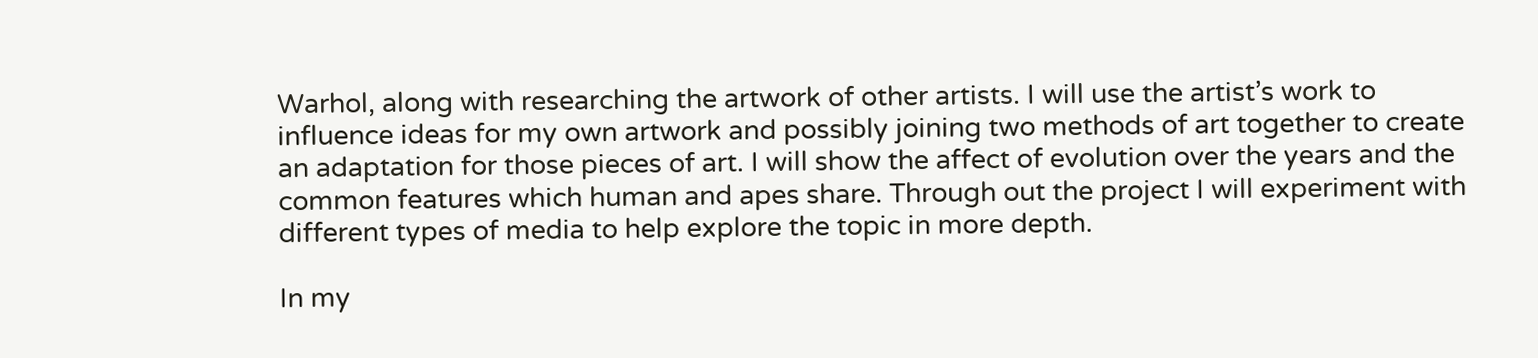Warhol, along with researching the artwork of other artists. I will use the artist’s work to influence ideas for my own artwork and possibly joining two methods of art together to create an adaptation for those pieces of art. I will show the affect of evolution over the years and the common features which human and apes share. Through out the project I will experiment with different types of media to help explore the topic in more depth.

In my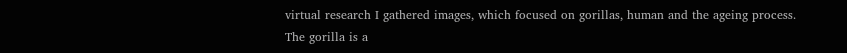virtual research I gathered images, which focused on gorillas, human and the ageing process. The gorilla is a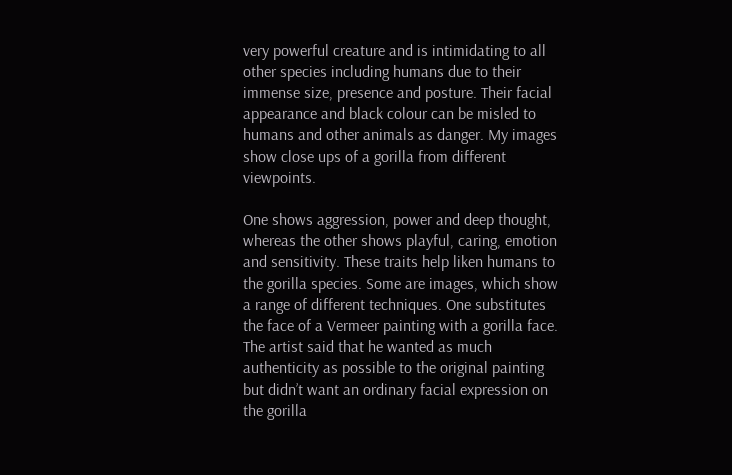very powerful creature and is intimidating to all other species including humans due to their immense size, presence and posture. Their facial appearance and black colour can be misled to humans and other animals as danger. My images show close ups of a gorilla from different viewpoints.

One shows aggression, power and deep thought, whereas the other shows playful, caring, emotion and sensitivity. These traits help liken humans to the gorilla species. Some are images, which show a range of different techniques. One substitutes the face of a Vermeer painting with a gorilla face. The artist said that he wanted as much authenticity as possible to the original painting but didn’t want an ordinary facial expression on the gorilla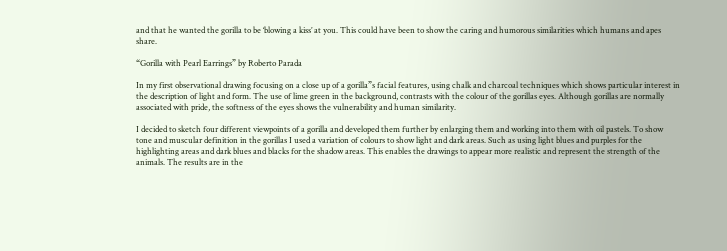and that he wanted the gorilla to be ‘blowing a kiss’ at you. This could have been to show the caring and humorous similarities which humans and apes share.

“Gorilla with Pearl Earrings” by Roberto Parada

In my first observational drawing focusing on a close up of a gorilla”s facial features, using chalk and charcoal techniques which shows particular interest in the description of light and form. The use of lime green in the background, contrasts with the colour of the gorillas eyes. Although gorillas are normally associated with pride, the softness of the eyes shows the vulnerability and human similarity.

I decided to sketch four different viewpoints of a gorilla and developed them further by enlarging them and working into them with oil pastels. To show tone and muscular definition in the gorillas I used a variation of colours to show light and dark areas. Such as using light blues and purples for the highlighting areas and dark blues and blacks for the shadow areas. This enables the drawings to appear more realistic and represent the strength of the animals. The results are in the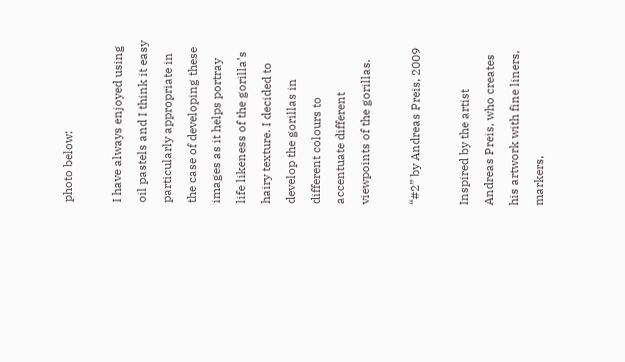photo below:

I have always enjoyed using oil pastels and I think it easy particularly appropriate in the case of developing these images as it helps portray life likeness of the gorilla’s hairy texture. I decided to develop the gorillas in different colours to accentuate different viewpoints of the gorillas.

“#2” by Andreas Preis, 2009

Inspired by the artist Andreas Preis, who creates his artwork with fine liners, markers,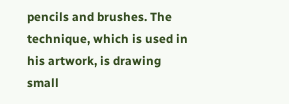pencils and brushes. The technique, which is used in his artwork, is drawing small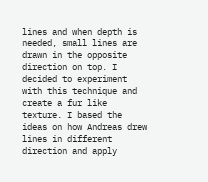lines and when depth is needed, small lines are drawn in the opposite direction on top. I decided to experiment with this technique and create a fur like texture. I based the ideas on how Andreas drew lines in different direction and apply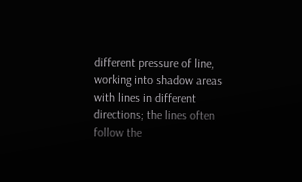different pressure of line, working into shadow areas with lines in different directions; the lines often follow the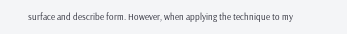surface and describe form. However, when applying the technique to my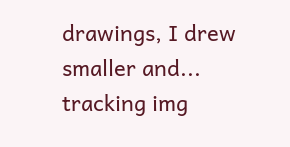drawings, I drew smaller and...
tracking img